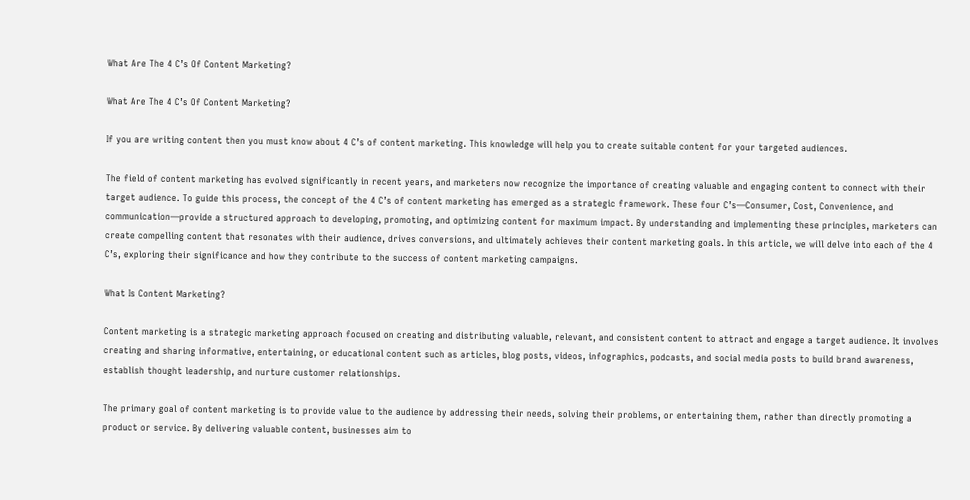What Are The 4 C’s Of Content Marketing?

What Are The 4 C’s Of Content Marketing?

If you are writing content then you must know about 4 C’s of content marketing. This knowledge will help you to create suitable content for your targeted audiences.

The field of content marketing has evolved significantly in recent years, and marketers now recognize the importance of creating valuable and engaging content to connect with their target audience. To guide this process, the concept of the 4 C’s of content marketing has emerged as a strategic framework. These four C’s—Consumer, Cost, Convenience, and communication—provide a structured approach to developing, promoting, and optimizing content for maximum impact. By understanding and implementing these principles, marketers can create compelling content that resonates with their audience, drives conversions, and ultimately achieves their content marketing goals. In this article, we will delve into each of the 4 C’s, exploring their significance and how they contribute to the success of content marketing campaigns.

What Is Content Marketing?

Content marketing is a strategic marketing approach focused on creating and distributing valuable, relevant, and consistent content to attract and engage a target audience. It involves creating and sharing informative, entertaining, or educational content such as articles, blog posts, videos, infographics, podcasts, and social media posts to build brand awareness, establish thought leadership, and nurture customer relationships.

The primary goal of content marketing is to provide value to the audience by addressing their needs, solving their problems, or entertaining them, rather than directly promoting a product or service. By delivering valuable content, businesses aim to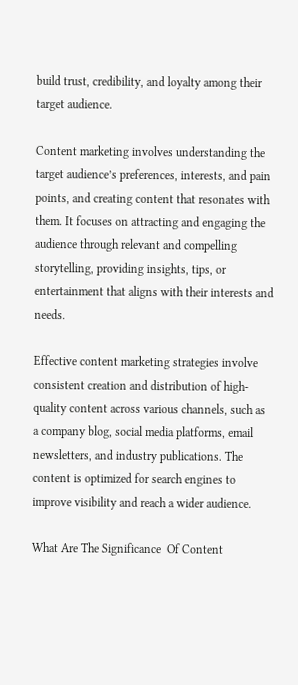build trust, credibility, and loyalty among their target audience.

Content marketing involves understanding the target audience’s preferences, interests, and pain points, and creating content that resonates with them. It focuses on attracting and engaging the audience through relevant and compelling storytelling, providing insights, tips, or entertainment that aligns with their interests and needs.

Effective content marketing strategies involve consistent creation and distribution of high-quality content across various channels, such as a company blog, social media platforms, email newsletters, and industry publications. The content is optimized for search engines to improve visibility and reach a wider audience.

What Are The Significance  Of Content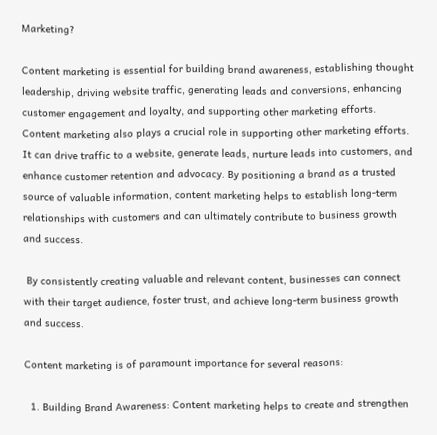Marketing?

Content marketing is essential for building brand awareness, establishing thought leadership, driving website traffic, generating leads and conversions, enhancing customer engagement and loyalty, and supporting other marketing efforts. Content marketing also plays a crucial role in supporting other marketing efforts. It can drive traffic to a website, generate leads, nurture leads into customers, and enhance customer retention and advocacy. By positioning a brand as a trusted source of valuable information, content marketing helps to establish long-term relationships with customers and can ultimately contribute to business growth and success.

 By consistently creating valuable and relevant content, businesses can connect with their target audience, foster trust, and achieve long-term business growth and success.

Content marketing is of paramount importance for several reasons:

  1. Building Brand Awareness: Content marketing helps to create and strengthen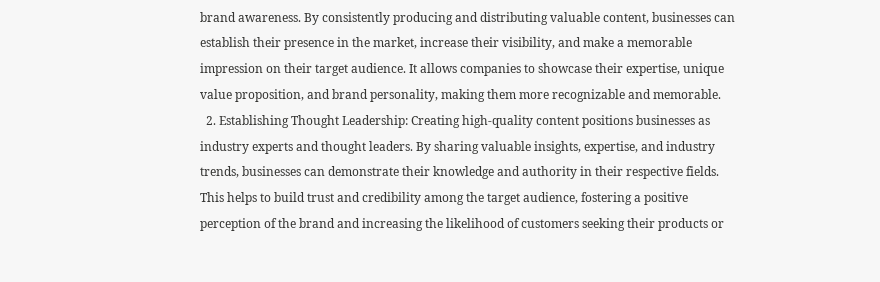brand awareness. By consistently producing and distributing valuable content, businesses can establish their presence in the market, increase their visibility, and make a memorable impression on their target audience. It allows companies to showcase their expertise, unique value proposition, and brand personality, making them more recognizable and memorable.
  2. Establishing Thought Leadership: Creating high-quality content positions businesses as industry experts and thought leaders. By sharing valuable insights, expertise, and industry trends, businesses can demonstrate their knowledge and authority in their respective fields. This helps to build trust and credibility among the target audience, fostering a positive perception of the brand and increasing the likelihood of customers seeking their products or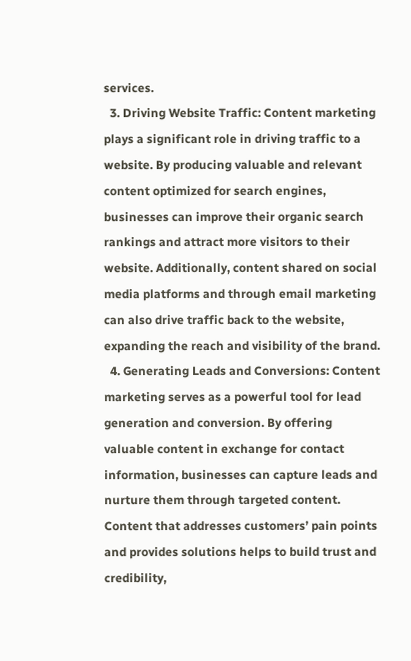services.
  3. Driving Website Traffic: Content marketing plays a significant role in driving traffic to a website. By producing valuable and relevant content optimized for search engines, businesses can improve their organic search rankings and attract more visitors to their website. Additionally, content shared on social media platforms and through email marketing can also drive traffic back to the website, expanding the reach and visibility of the brand.
  4. Generating Leads and Conversions: Content marketing serves as a powerful tool for lead generation and conversion. By offering valuable content in exchange for contact information, businesses can capture leads and nurture them through targeted content. Content that addresses customers’ pain points and provides solutions helps to build trust and credibility,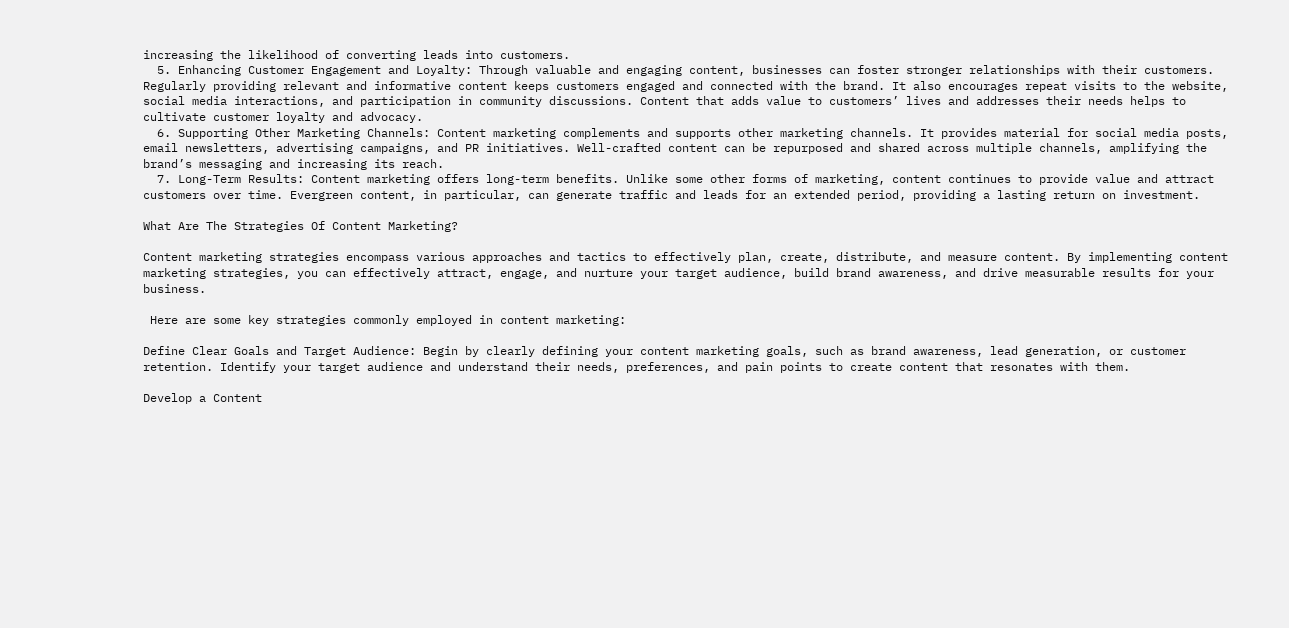increasing the likelihood of converting leads into customers.
  5. Enhancing Customer Engagement and Loyalty: Through valuable and engaging content, businesses can foster stronger relationships with their customers. Regularly providing relevant and informative content keeps customers engaged and connected with the brand. It also encourages repeat visits to the website, social media interactions, and participation in community discussions. Content that adds value to customers’ lives and addresses their needs helps to cultivate customer loyalty and advocacy.
  6. Supporting Other Marketing Channels: Content marketing complements and supports other marketing channels. It provides material for social media posts, email newsletters, advertising campaigns, and PR initiatives. Well-crafted content can be repurposed and shared across multiple channels, amplifying the brand’s messaging and increasing its reach.
  7. Long-Term Results: Content marketing offers long-term benefits. Unlike some other forms of marketing, content continues to provide value and attract customers over time. Evergreen content, in particular, can generate traffic and leads for an extended period, providing a lasting return on investment.

What Are The Strategies Of Content Marketing?

Content marketing strategies encompass various approaches and tactics to effectively plan, create, distribute, and measure content. By implementing content marketing strategies, you can effectively attract, engage, and nurture your target audience, build brand awareness, and drive measurable results for your business.

 Here are some key strategies commonly employed in content marketing:

Define Clear Goals and Target Audience: Begin by clearly defining your content marketing goals, such as brand awareness, lead generation, or customer retention. Identify your target audience and understand their needs, preferences, and pain points to create content that resonates with them.

Develop a Content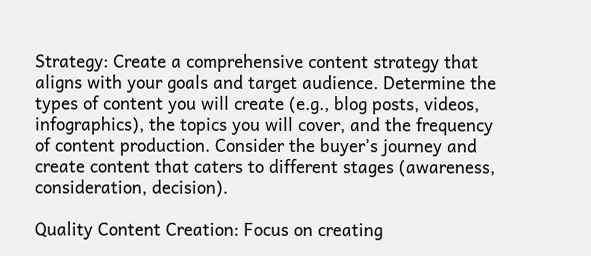Strategy: Create a comprehensive content strategy that aligns with your goals and target audience. Determine the types of content you will create (e.g., blog posts, videos, infographics), the topics you will cover, and the frequency of content production. Consider the buyer’s journey and create content that caters to different stages (awareness, consideration, decision).

Quality Content Creation: Focus on creating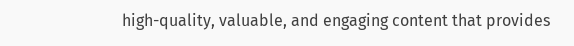high-quality, valuable, and engaging content that provides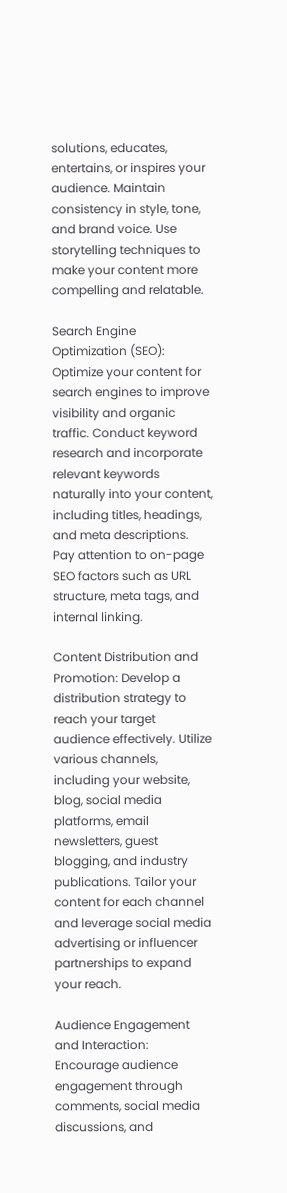solutions, educates, entertains, or inspires your audience. Maintain consistency in style, tone, and brand voice. Use storytelling techniques to make your content more compelling and relatable.

Search Engine Optimization (SEO): Optimize your content for search engines to improve visibility and organic traffic. Conduct keyword research and incorporate relevant keywords naturally into your content, including titles, headings, and meta descriptions. Pay attention to on-page SEO factors such as URL structure, meta tags, and internal linking.

Content Distribution and Promotion: Develop a distribution strategy to reach your target audience effectively. Utilize various channels, including your website, blog, social media platforms, email newsletters, guest blogging, and industry publications. Tailor your content for each channel and leverage social media advertising or influencer partnerships to expand your reach.

Audience Engagement and Interaction: Encourage audience engagement through comments, social media discussions, and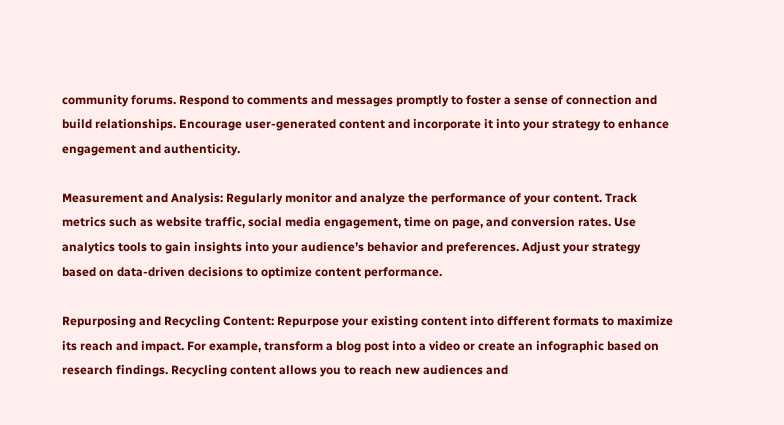community forums. Respond to comments and messages promptly to foster a sense of connection and build relationships. Encourage user-generated content and incorporate it into your strategy to enhance engagement and authenticity.

Measurement and Analysis: Regularly monitor and analyze the performance of your content. Track metrics such as website traffic, social media engagement, time on page, and conversion rates. Use analytics tools to gain insights into your audience’s behavior and preferences. Adjust your strategy based on data-driven decisions to optimize content performance.

Repurposing and Recycling Content: Repurpose your existing content into different formats to maximize its reach and impact. For example, transform a blog post into a video or create an infographic based on research findings. Recycling content allows you to reach new audiences and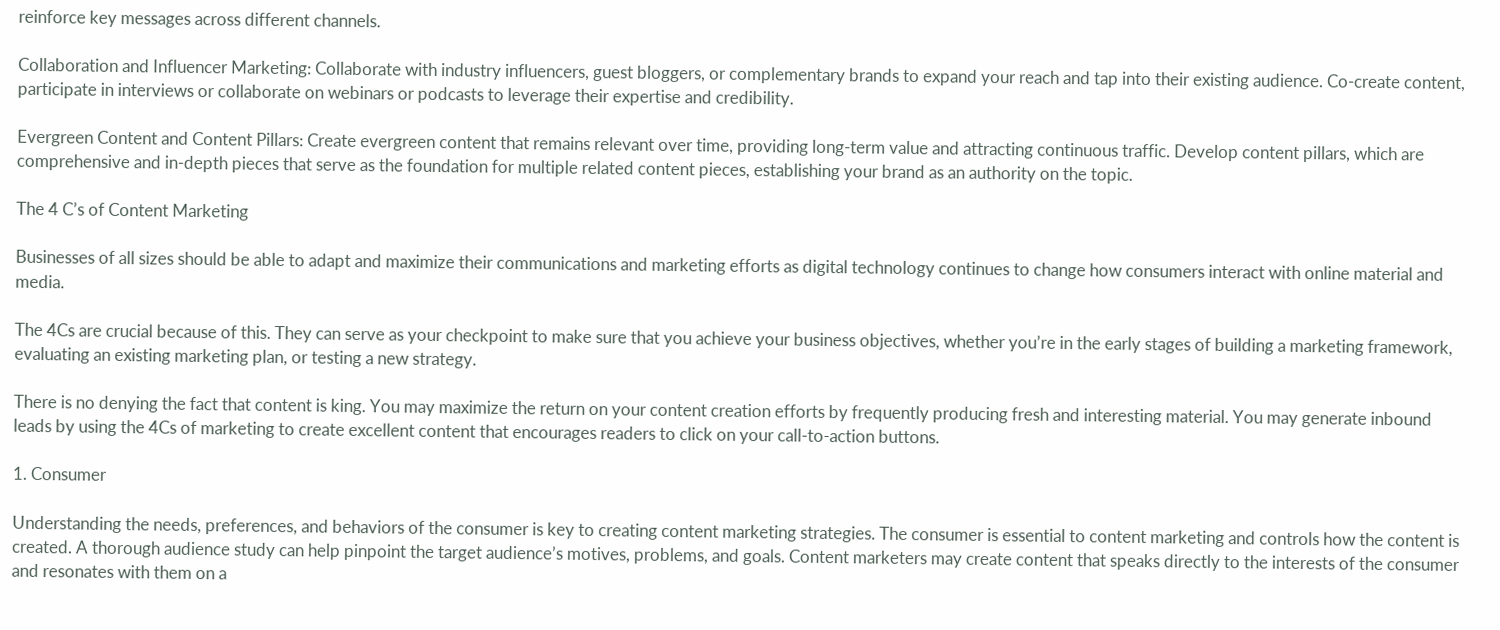reinforce key messages across different channels.

Collaboration and Influencer Marketing: Collaborate with industry influencers, guest bloggers, or complementary brands to expand your reach and tap into their existing audience. Co-create content, participate in interviews or collaborate on webinars or podcasts to leverage their expertise and credibility.

Evergreen Content and Content Pillars: Create evergreen content that remains relevant over time, providing long-term value and attracting continuous traffic. Develop content pillars, which are comprehensive and in-depth pieces that serve as the foundation for multiple related content pieces, establishing your brand as an authority on the topic.

The 4 C’s of Content Marketing

Businesses of all sizes should be able to adapt and maximize their communications and marketing efforts as digital technology continues to change how consumers interact with online material and media.

The 4Cs are crucial because of this. They can serve as your checkpoint to make sure that you achieve your business objectives, whether you’re in the early stages of building a marketing framework, evaluating an existing marketing plan, or testing a new strategy.

There is no denying the fact that content is king. You may maximize the return on your content creation efforts by frequently producing fresh and interesting material. You may generate inbound leads by using the 4Cs of marketing to create excellent content that encourages readers to click on your call-to-action buttons.

1. Consumer

Understanding the needs, preferences, and behaviors of the consumer is key to creating content marketing strategies. The consumer is essential to content marketing and controls how the content is created. A thorough audience study can help pinpoint the target audience’s motives, problems, and goals. Content marketers may create content that speaks directly to the interests of the consumer and resonates with them on a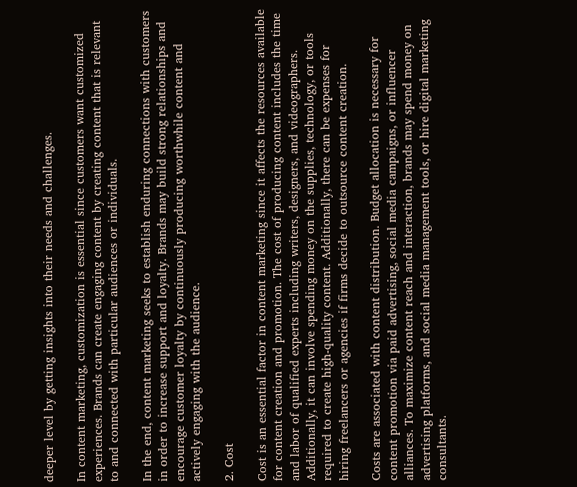deeper level by getting insights into their needs and challenges.

In content marketing, customization is essential since customers want customized experiences. Brands can create engaging content by creating content that is relevant to and connected with particular audiences or individuals.

In the end, content marketing seeks to establish enduring connections with customers in order to increase support and loyalty. Brands may build strong relationships and encourage customer loyalty by continuously producing worthwhile content and actively engaging with the audience.

2. Cost

Cost is an essential factor in content marketing since it affects the resources available for content creation and promotion. The cost of producing content includes the time and labor of qualified experts including writers, designers, and videographers. Additionally, it can involve spending money on the supplies, technology, or tools required to create high-quality content. Additionally, there can be expenses for hiring freelancers or agencies if firms decide to outsource content creation.

Costs are associated with content distribution. Budget allocation is necessary for content promotion via paid advertising, social media campaigns, or influencer alliances. To maximize content reach and interaction, brands may spend money on advertising platforms, and social media management tools, or hire digital marketing consultants.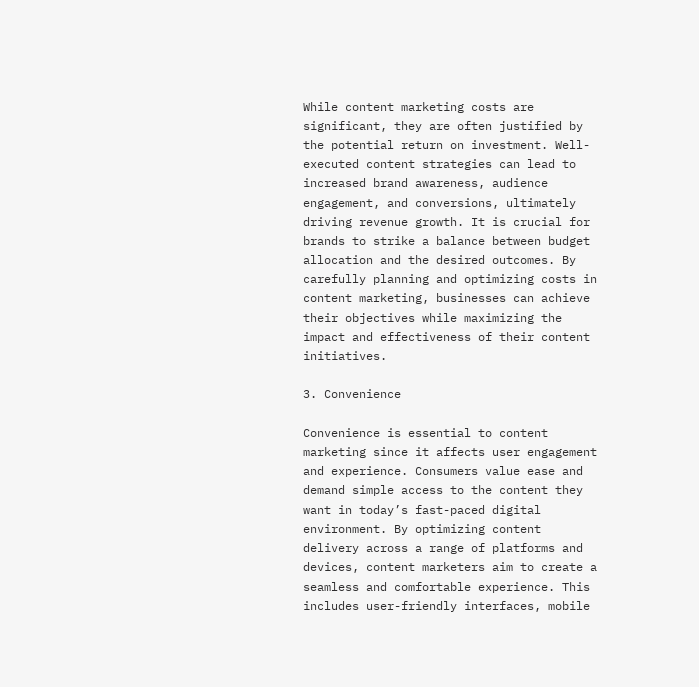While content marketing costs are significant, they are often justified by the potential return on investment. Well-executed content strategies can lead to increased brand awareness, audience engagement, and conversions, ultimately driving revenue growth. It is crucial for brands to strike a balance between budget allocation and the desired outcomes. By carefully planning and optimizing costs in content marketing, businesses can achieve their objectives while maximizing the impact and effectiveness of their content initiatives.

3. Convenience

Convenience is essential to content marketing since it affects user engagement and experience. Consumers value ease and demand simple access to the content they want in today’s fast-paced digital environment. By optimizing content delivery across a range of platforms and devices, content marketers aim to create a seamless and comfortable experience. This includes user-friendly interfaces, mobile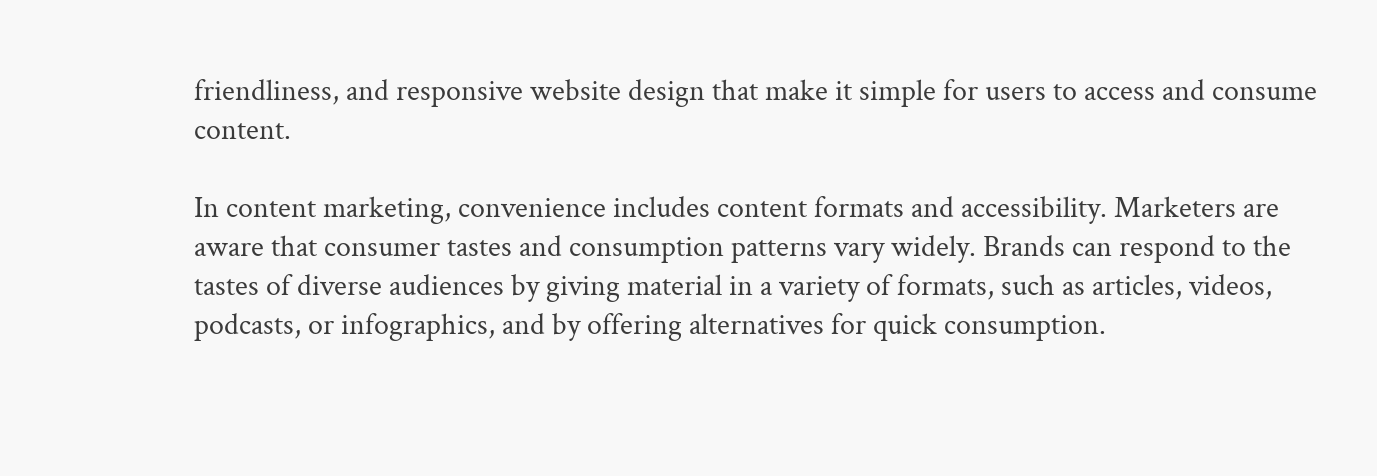friendliness, and responsive website design that make it simple for users to access and consume content.

In content marketing, convenience includes content formats and accessibility. Marketers are aware that consumer tastes and consumption patterns vary widely. Brands can respond to the tastes of diverse audiences by giving material in a variety of formats, such as articles, videos, podcasts, or infographics, and by offering alternatives for quick consumption.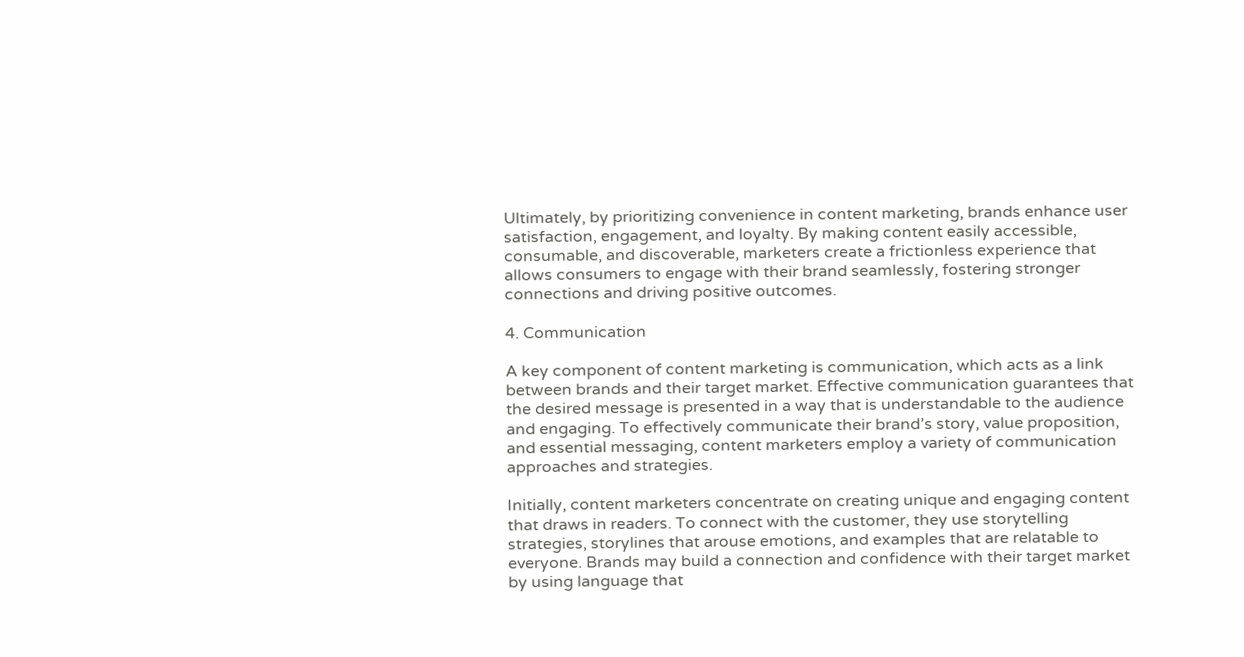Ultimately, by prioritizing convenience in content marketing, brands enhance user satisfaction, engagement, and loyalty. By making content easily accessible, consumable, and discoverable, marketers create a frictionless experience that allows consumers to engage with their brand seamlessly, fostering stronger connections and driving positive outcomes.

4. Communication

A key component of content marketing is communication, which acts as a link between brands and their target market. Effective communication guarantees that the desired message is presented in a way that is understandable to the audience and engaging. To effectively communicate their brand’s story, value proposition, and essential messaging, content marketers employ a variety of communication approaches and strategies.

Initially, content marketers concentrate on creating unique and engaging content that draws in readers. To connect with the customer, they use storytelling strategies, storylines that arouse emotions, and examples that are relatable to everyone. Brands may build a connection and confidence with their target market by using language that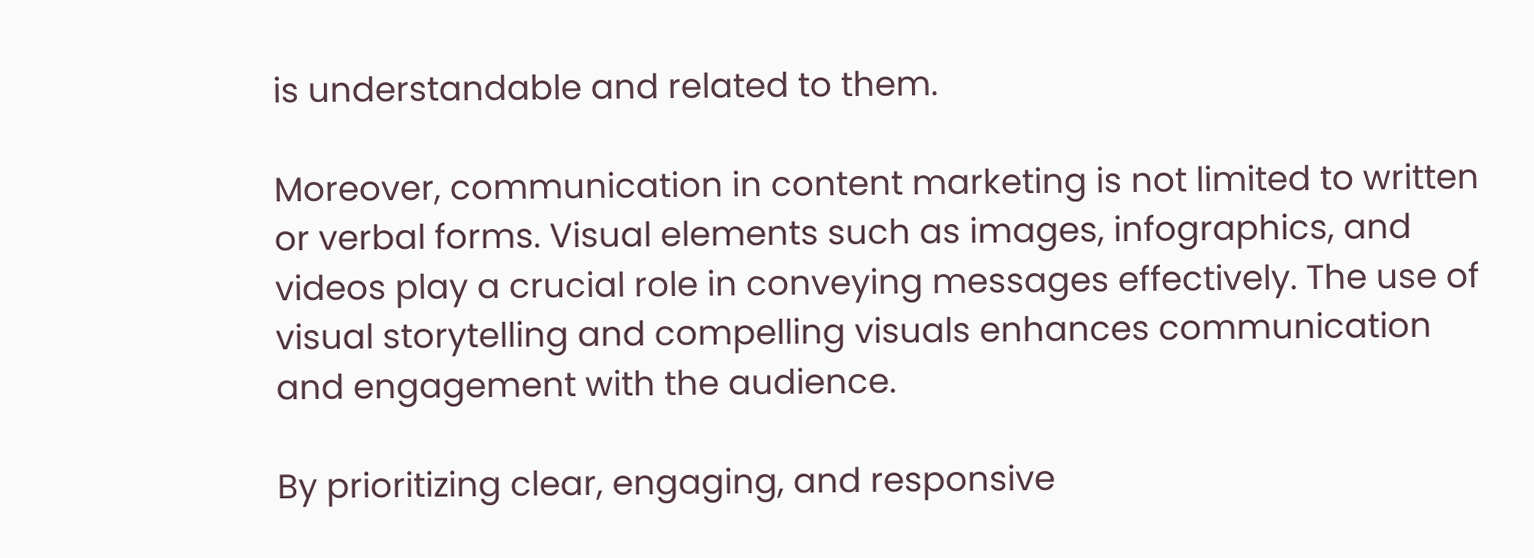is understandable and related to them.

Moreover, communication in content marketing is not limited to written or verbal forms. Visual elements such as images, infographics, and videos play a crucial role in conveying messages effectively. The use of visual storytelling and compelling visuals enhances communication and engagement with the audience.

By prioritizing clear, engaging, and responsive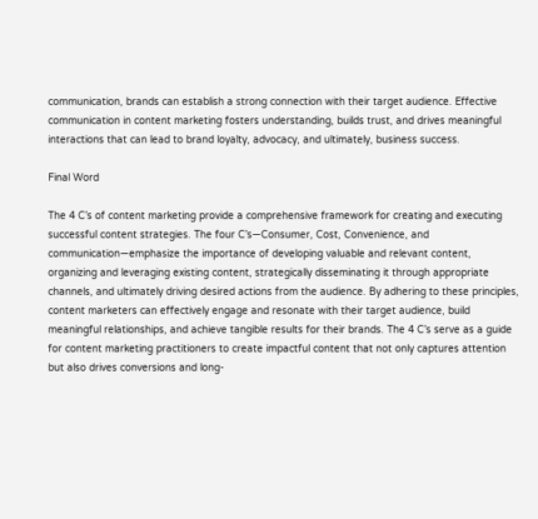communication, brands can establish a strong connection with their target audience. Effective communication in content marketing fosters understanding, builds trust, and drives meaningful interactions that can lead to brand loyalty, advocacy, and ultimately, business success.

Final Word

The 4 C’s of content marketing provide a comprehensive framework for creating and executing successful content strategies. The four C’s—Consumer, Cost, Convenience, and communication—emphasize the importance of developing valuable and relevant content, organizing and leveraging existing content, strategically disseminating it through appropriate channels, and ultimately driving desired actions from the audience. By adhering to these principles, content marketers can effectively engage and resonate with their target audience, build meaningful relationships, and achieve tangible results for their brands. The 4 C’s serve as a guide for content marketing practitioners to create impactful content that not only captures attention but also drives conversions and long-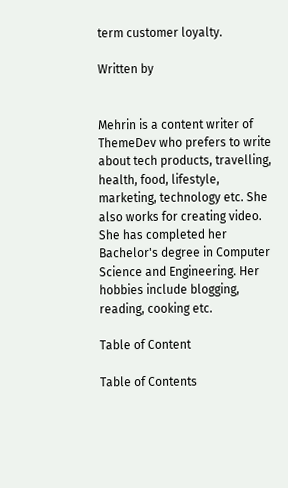term customer loyalty.

Written by


Mehrin is a content writer of ThemeDev who prefers to write about tech products, travelling, health, food, lifestyle, marketing, technology etc. She also works for creating video. She has completed her Bachelor's degree in Computer Science and Engineering. Her hobbies include blogging, reading, cooking etc.

Table of Content

Table of Contents